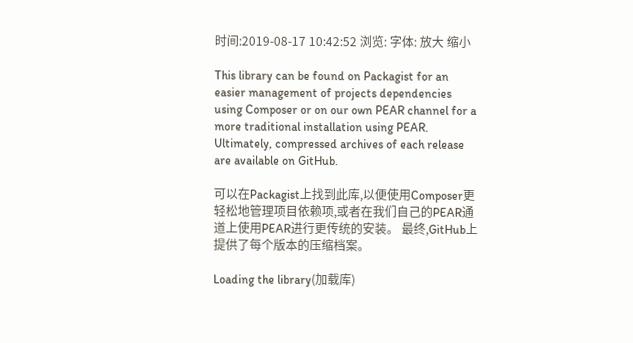时间:2019-08-17 10:42:52 浏览: 字体: 放大 缩小

This library can be found on Packagist for an easier management of projects dependencies using Composer or on our own PEAR channel for a more traditional installation using PEAR. Ultimately, compressed archives of each release are available on GitHub.

可以在Packagist上找到此库,以便使用Composer更轻松地管理项目依赖项,或者在我们自己的PEAR通道上使用PEAR进行更传统的安装。 最终,GitHub上提供了每个版本的压缩档案。

Loading the library(加载库)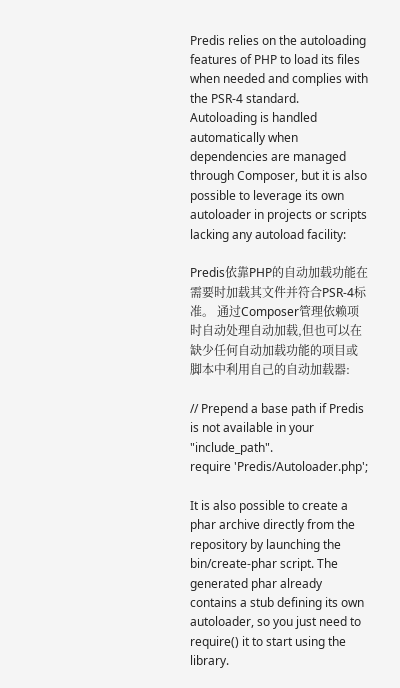Predis relies on the autoloading features of PHP to load its files when needed and complies with the PSR-4 standard. Autoloading is handled automatically when dependencies are managed through Composer, but it is also possible to leverage its own autoloader in projects or scripts lacking any autoload facility:

Predis依靠PHP的自动加载功能在需要时加载其文件并符合PSR-4标准。 通过Composer管理依赖项时自动处理自动加载,但也可以在缺少任何自动加载功能的项目或脚本中利用自己的自动加载器:

// Prepend a base path if Predis is not available in your "include_path".
require 'Predis/Autoloader.php';

It is also possible to create a phar archive directly from the repository by launching the bin/create-phar script. The generated phar already contains a stub defining its own autoloader, so you just need to require() it to start using the library.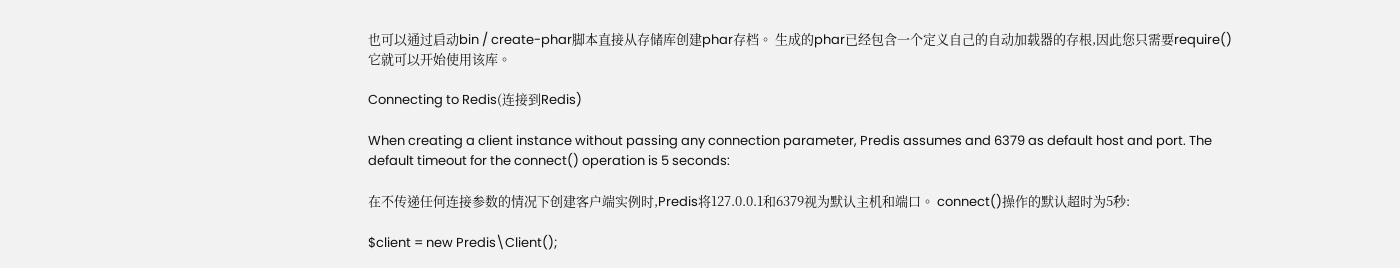也可以通过启动bin / create-phar脚本直接从存储库创建phar存档。 生成的phar已经包含一个定义自己的自动加载器的存根,因此您只需要require()它就可以开始使用该库。

Connecting to Redis(连接到Redis)

When creating a client instance without passing any connection parameter, Predis assumes and 6379 as default host and port. The default timeout for the connect() operation is 5 seconds:

在不传递任何连接参数的情况下创建客户端实例时,Predis将127.0.0.1和6379视为默认主机和端口。 connect()操作的默认超时为5秒:

$client = new Predis\Client();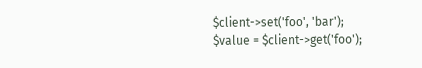$client->set('foo', 'bar');
$value = $client->get('foo');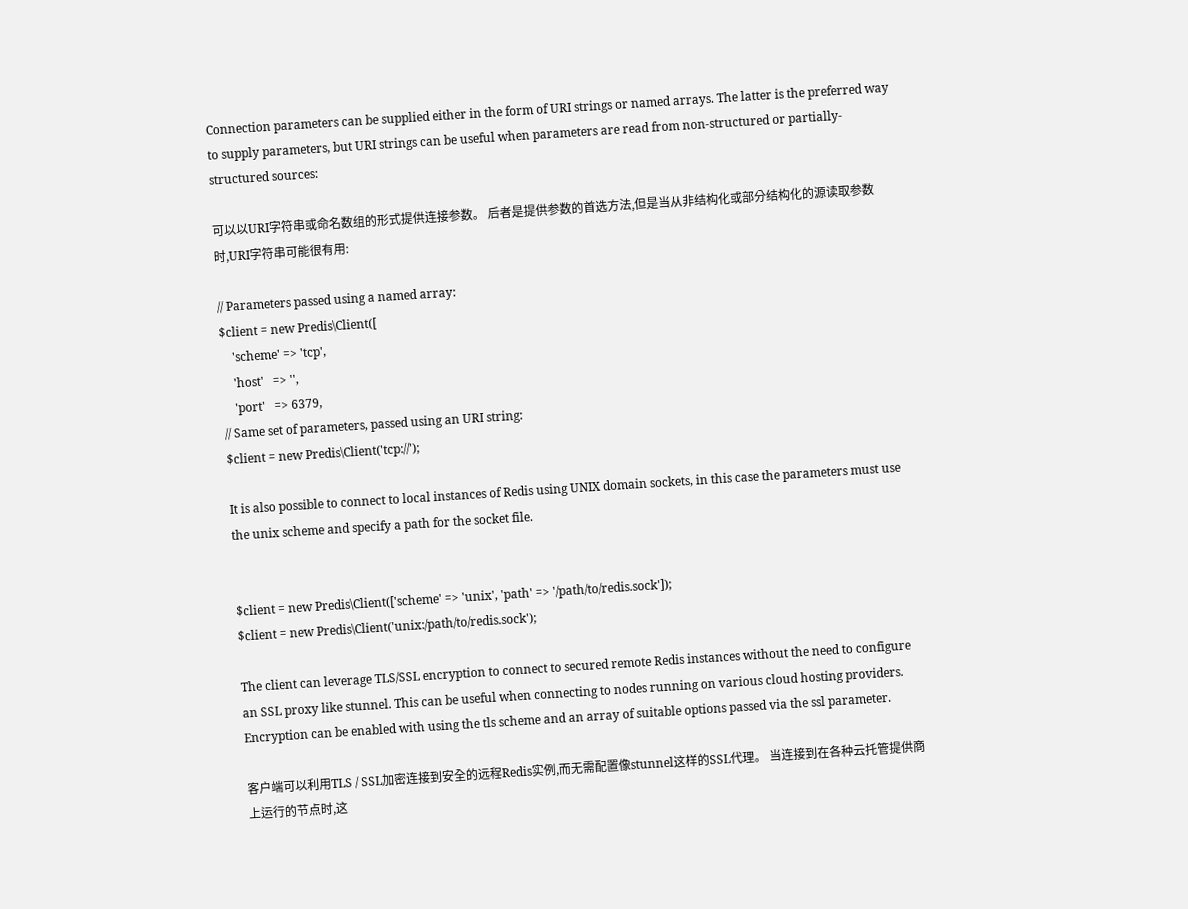Connection parameters can be supplied either in the form of URI strings or named arrays. The latter is the preferred way to supply parameters, but URI strings can be useful when parameters are read from non-structured or partially-structured sources:

可以以URI字符串或命名数组的形式提供连接参数。 后者是提供参数的首选方法,但是当从非结构化或部分结构化的源读取参数时,URI字符串可能很有用:

// Parameters passed using a named array:
$client = new Predis\Client([
    'scheme' => 'tcp',
    'host'   => '',
    'port'   => 6379,
// Same set of parameters, passed using an URI string:
$client = new Predis\Client('tcp://');

It is also possible to connect to local instances of Redis using UNIX domain sockets, in this case the parameters must use the unix scheme and specify a path for the socket file.


$client = new Predis\Client(['scheme' => 'unix', 'path' => '/path/to/redis.sock']);
$client = new Predis\Client('unix:/path/to/redis.sock');

The client can leverage TLS/SSL encryption to connect to secured remote Redis instances without the need to configure an SSL proxy like stunnel. This can be useful when connecting to nodes running on various cloud hosting providers. Encryption can be enabled with using the tls scheme and an array of suitable options passed via the ssl parameter.

客户端可以利用TLS / SSL加密连接到安全的远程Redis实例,而无需配置像stunnel这样的SSL代理。 当连接到在各种云托管提供商上运行的节点时,这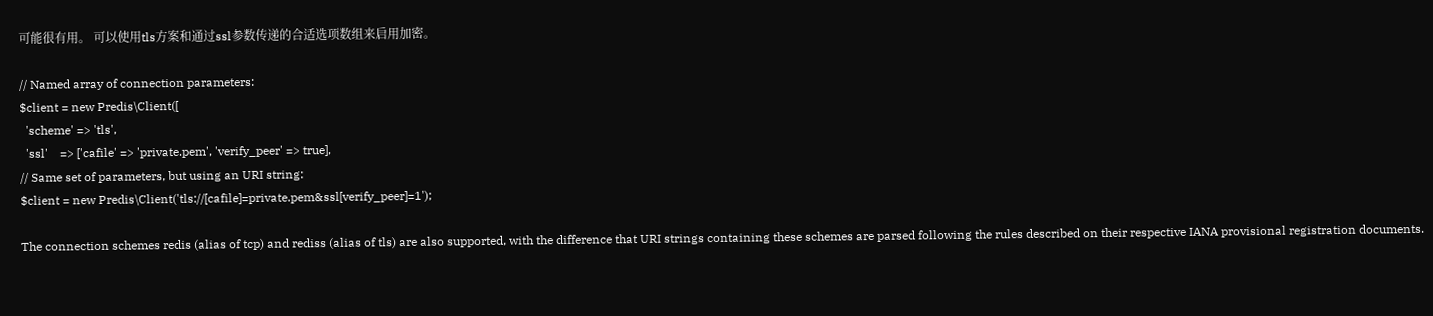可能很有用。 可以使用tls方案和通过ssl参数传递的合适选项数组来启用加密。

// Named array of connection parameters:
$client = new Predis\Client([
  'scheme' => 'tls',
  'ssl'    => ['cafile' => 'private.pem', 'verify_peer' => true],
// Same set of parameters, but using an URI string:
$client = new Predis\Client('tls://[cafile]=private.pem&ssl[verify_peer]=1');

The connection schemes redis (alias of tcp) and rediss (alias of tls) are also supported, with the difference that URI strings containing these schemes are parsed following the rules described on their respective IANA provisional registration documents.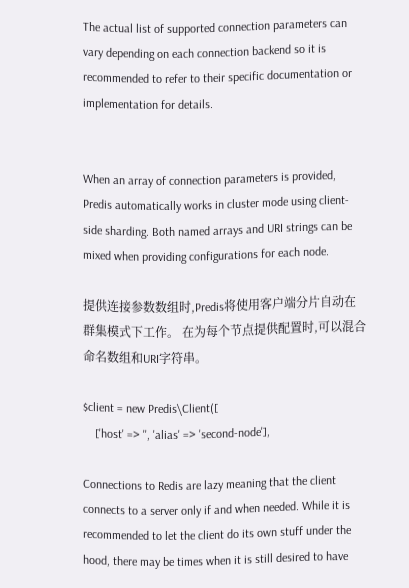The actual list of supported connection parameters can vary depending on each connection backend so it is recommended to refer to their specific documentation or implementation for details.


When an array of connection parameters is provided, Predis automatically works in cluster mode using client-side sharding. Both named arrays and URI strings can be mixed when providing configurations for each node.

提供连接参数数组时,Predis将使用客户端分片自动在群集模式下工作。 在为每个节点提供配置时,可以混合命名数组和URI字符串。

$client = new Predis\Client([
    ['host' => '', 'alias' => 'second-node'],

Connections to Redis are lazy meaning that the client connects to a server only if and when needed. While it is recommended to let the client do its own stuff under the hood, there may be times when it is still desired to have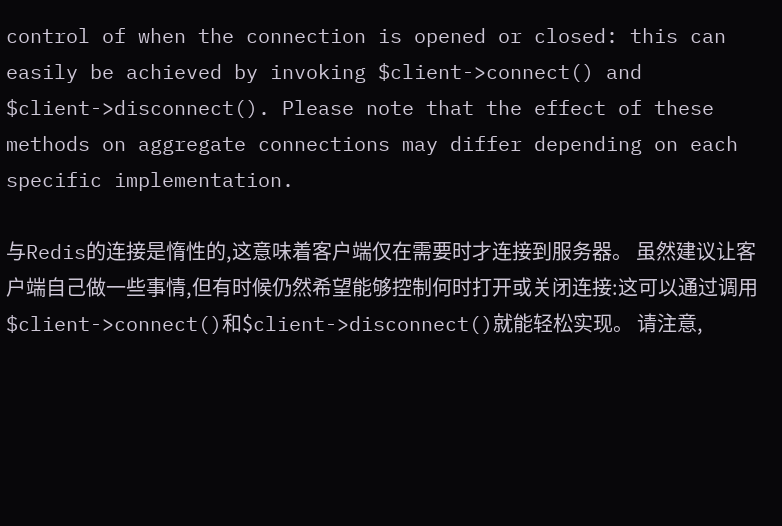control of when the connection is opened or closed: this can easily be achieved by invoking $client->connect() and $client->disconnect(). Please note that the effect of these methods on aggregate connections may differ depending on each specific implementation.

与Redis的连接是惰性的,这意味着客户端仅在需要时才连接到服务器。 虽然建议让客户端自己做一些事情,但有时候仍然希望能够控制何时打开或关闭连接:这可以通过调用$client->connect()和$client->disconnect()就能轻松实现。 请注意,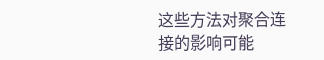这些方法对聚合连接的影响可能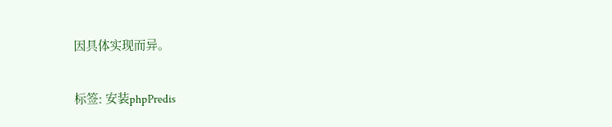因具体实现而异。

标签: 安装phpPredis